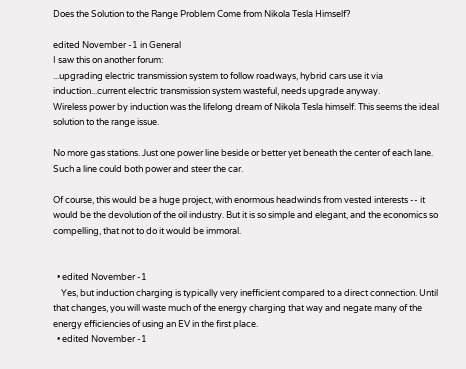Does the Solution to the Range Problem Come from Nikola Tesla Himself?

edited November -1 in General
I saw this on another forum:
...upgrading electric transmission system to follow roadways, hybrid cars use it via induction...current electric transmission system wasteful, needs upgrade anyway.
Wireless power by induction was the lifelong dream of Nikola Tesla himself. This seems the ideal solution to the range issue.

No more gas stations. Just one power line beside or better yet beneath the center of each lane. Such a line could both power and steer the car.

Of course, this would be a huge project, with enormous headwinds from vested interests -- it would be the devolution of the oil industry. But it is so simple and elegant, and the economics so compelling, that not to do it would be immoral.


  • edited November -1
    Yes, but induction charging is typically very inefficient compared to a direct connection. Until that changes, you will waste much of the energy charging that way and negate many of the energy efficiencies of using an EV in the first place.
  • edited November -1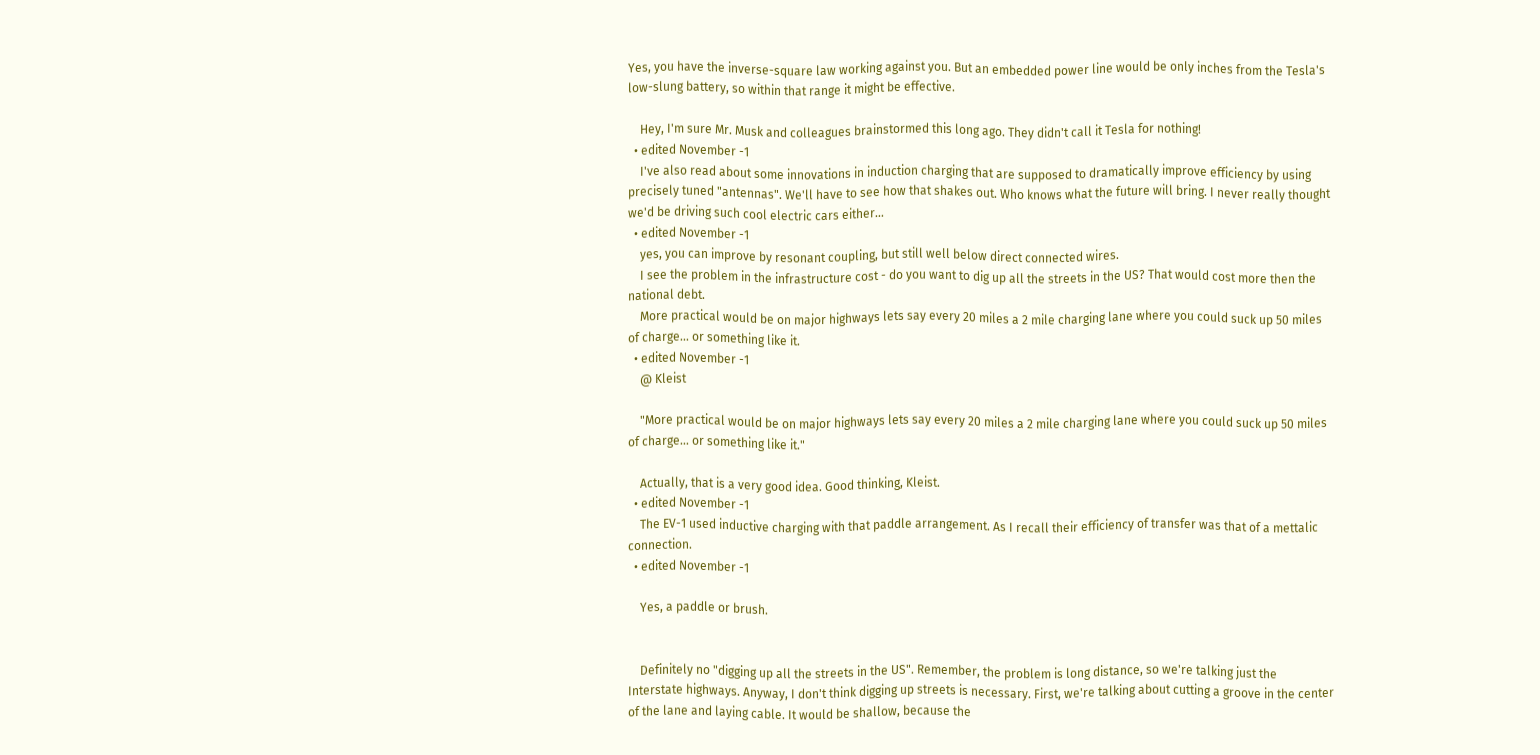Yes, you have the inverse-square law working against you. But an embedded power line would be only inches from the Tesla's low-slung battery, so within that range it might be effective.

    Hey, I'm sure Mr. Musk and colleagues brainstormed this long ago. They didn't call it Tesla for nothing!
  • edited November -1
    I've also read about some innovations in induction charging that are supposed to dramatically improve efficiency by using precisely tuned "antennas". We'll have to see how that shakes out. Who knows what the future will bring. I never really thought we'd be driving such cool electric cars either...
  • edited November -1
    yes, you can improve by resonant coupling, but still well below direct connected wires.
    I see the problem in the infrastructure cost - do you want to dig up all the streets in the US? That would cost more then the national debt.
    More practical would be on major highways lets say every 20 miles a 2 mile charging lane where you could suck up 50 miles of charge... or something like it.
  • edited November -1
    @ Kleist

    "More practical would be on major highways lets say every 20 miles a 2 mile charging lane where you could suck up 50 miles of charge... or something like it."

    Actually, that is a very good idea. Good thinking, Kleist.
  • edited November -1
    The EV-1 used inductive charging with that paddle arrangement. As I recall their efficiency of transfer was that of a mettalic connection.
  • edited November -1

    Yes, a paddle or brush.


    Definitely no "digging up all the streets in the US". Remember, the problem is long distance, so we're talking just the Interstate highways. Anyway, I don't think digging up streets is necessary. First, we're talking about cutting a groove in the center of the lane and laying cable. It would be shallow, because the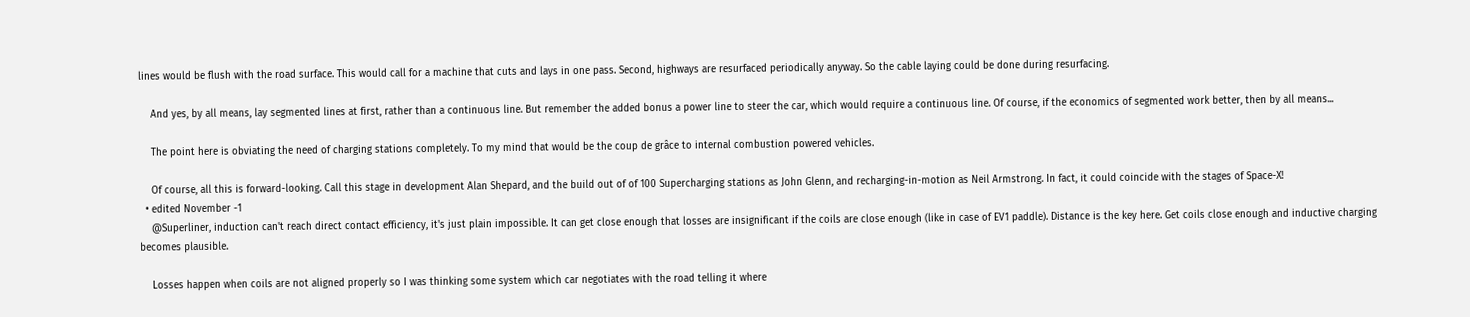lines would be flush with the road surface. This would call for a machine that cuts and lays in one pass. Second, highways are resurfaced periodically anyway. So the cable laying could be done during resurfacing.

    And yes, by all means, lay segmented lines at first, rather than a continuous line. But remember the added bonus a power line to steer the car, which would require a continuous line. Of course, if the economics of segmented work better, then by all means...

    The point here is obviating the need of charging stations completely. To my mind that would be the coup de grâce to internal combustion powered vehicles.

    Of course, all this is forward-looking. Call this stage in development Alan Shepard, and the build out of of 100 Supercharging stations as John Glenn, and recharging-in-motion as Neil Armstrong. In fact, it could coincide with the stages of Space-X!
  • edited November -1
    @Superliner, induction can't reach direct contact efficiency, it's just plain impossible. It can get close enough that losses are insignificant if the coils are close enough (like in case of EV1 paddle). Distance is the key here. Get coils close enough and inductive charging becomes plausible.

    Losses happen when coils are not aligned properly so I was thinking some system which car negotiates with the road telling it where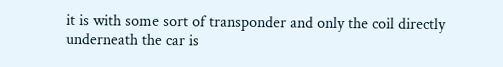it is with some sort of transponder and only the coil directly underneath the car is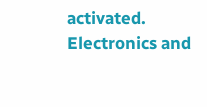activated. Electronics and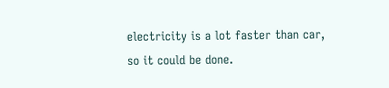electricity is a lot faster than car, so it could be done.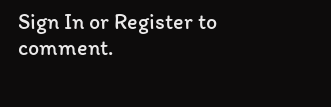Sign In or Register to comment.